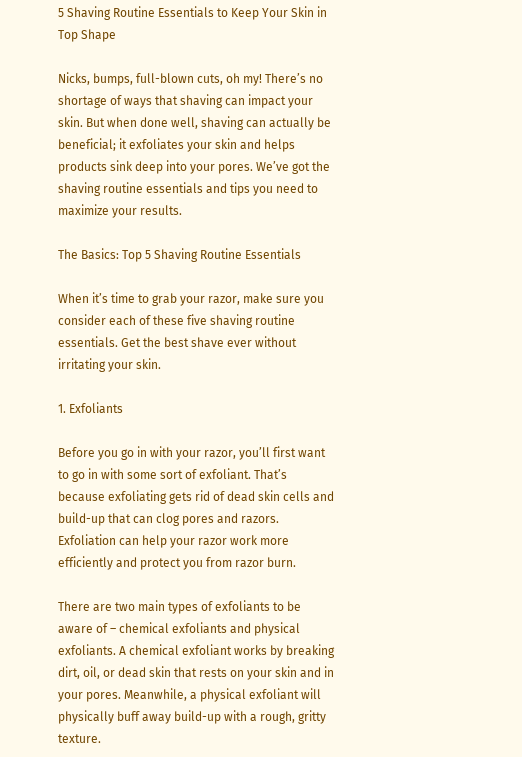5 Shaving Routine Essentials to Keep Your Skin in Top Shape

Nicks, bumps, full-blown cuts, oh my! There’s no shortage of ways that shaving can impact your skin. But when done well, shaving can actually be beneficial; it exfoliates your skin and helps products sink deep into your pores. We’ve got the shaving routine essentials and tips you need to maximize your results.

The Basics: Top 5 Shaving Routine Essentials

When it’s time to grab your razor, make sure you consider each of these five shaving routine essentials. Get the best shave ever without irritating your skin.

1. Exfoliants

Before you go in with your razor, you’ll first want to go in with some sort of exfoliant. That’s because exfoliating gets rid of dead skin cells and build-up that can clog pores and razors. Exfoliation can help your razor work more efficiently and protect you from razor burn.

There are two main types of exfoliants to be aware of – chemical exfoliants and physical exfoliants. A chemical exfoliant works by breaking dirt, oil, or dead skin that rests on your skin and in your pores. Meanwhile, a physical exfoliant will physically buff away build-up with a rough, gritty texture.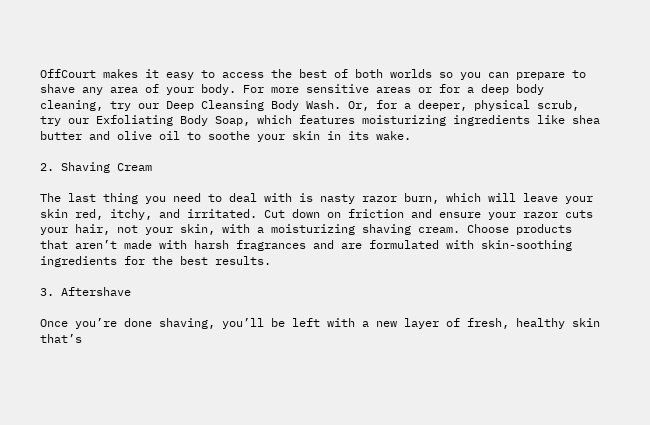OffCourt makes it easy to access the best of both worlds so you can prepare to shave any area of your body. For more sensitive areas or for a deep body cleaning, try our Deep Cleansing Body Wash. Or, for a deeper, physical scrub, try our Exfoliating Body Soap, which features moisturizing ingredients like shea butter and olive oil to soothe your skin in its wake.

2. Shaving Cream

The last thing you need to deal with is nasty razor burn, which will leave your skin red, itchy, and irritated. Cut down on friction and ensure your razor cuts your hair, not your skin, with a moisturizing shaving cream. Choose products that aren’t made with harsh fragrances and are formulated with skin-soothing ingredients for the best results.

3. Aftershave

Once you’re done shaving, you’ll be left with a new layer of fresh, healthy skin that’s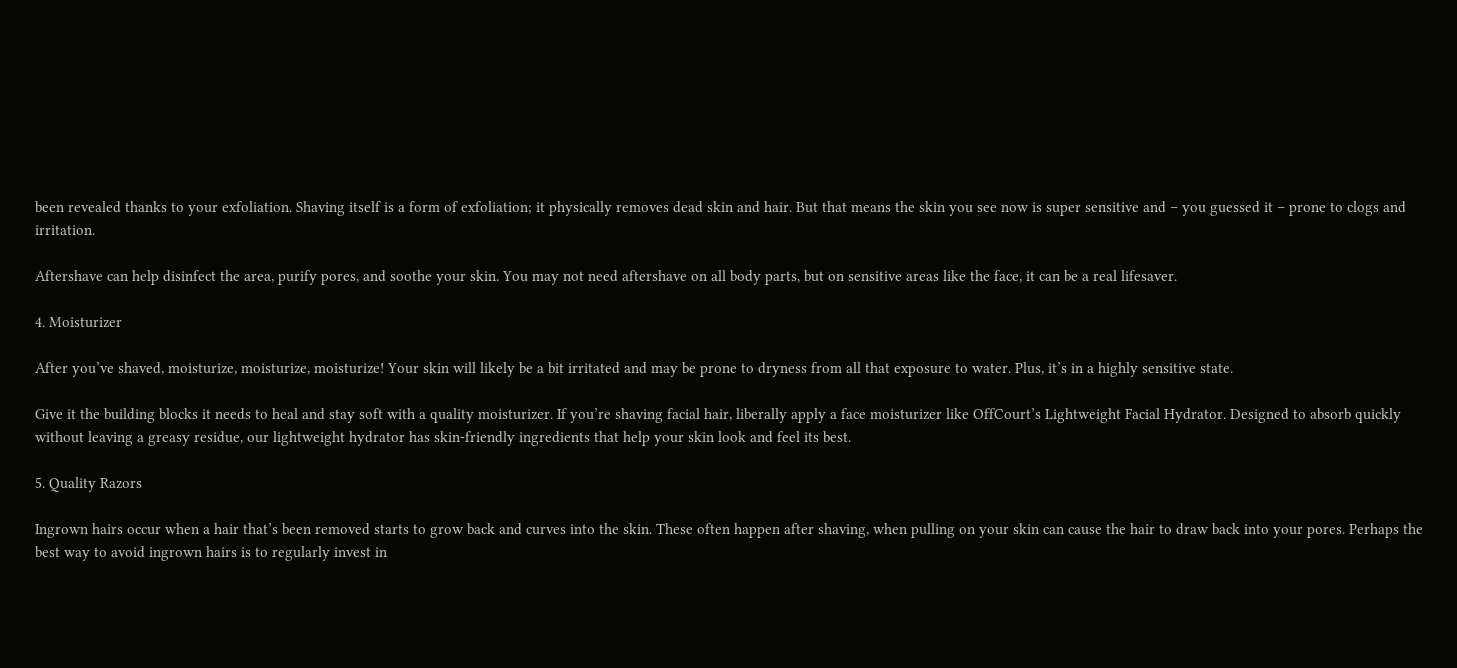been revealed thanks to your exfoliation. Shaving itself is a form of exfoliation; it physically removes dead skin and hair. But that means the skin you see now is super sensitive and – you guessed it – prone to clogs and irritation.

Aftershave can help disinfect the area, purify pores, and soothe your skin. You may not need aftershave on all body parts, but on sensitive areas like the face, it can be a real lifesaver.

4. Moisturizer

After you’ve shaved, moisturize, moisturize, moisturize! Your skin will likely be a bit irritated and may be prone to dryness from all that exposure to water. Plus, it’s in a highly sensitive state.

Give it the building blocks it needs to heal and stay soft with a quality moisturizer. If you’re shaving facial hair, liberally apply a face moisturizer like OffCourt’s Lightweight Facial Hydrator. Designed to absorb quickly without leaving a greasy residue, our lightweight hydrator has skin-friendly ingredients that help your skin look and feel its best.

5. Quality Razors

Ingrown hairs occur when a hair that’s been removed starts to grow back and curves into the skin. These often happen after shaving, when pulling on your skin can cause the hair to draw back into your pores. Perhaps the best way to avoid ingrown hairs is to regularly invest in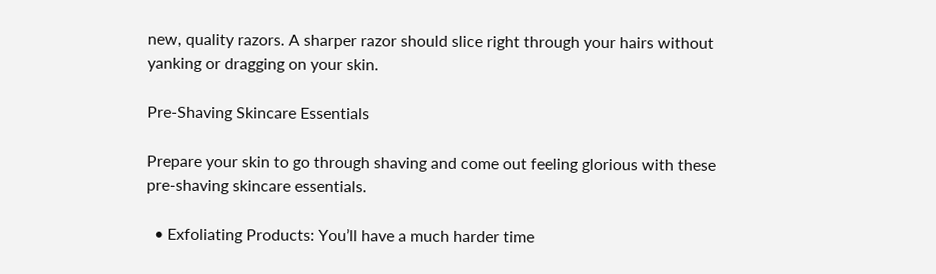new, quality razors. A sharper razor should slice right through your hairs without yanking or dragging on your skin.

Pre-Shaving Skincare Essentials

Prepare your skin to go through shaving and come out feeling glorious with these pre-shaving skincare essentials.

  • Exfoliating Products: You’ll have a much harder time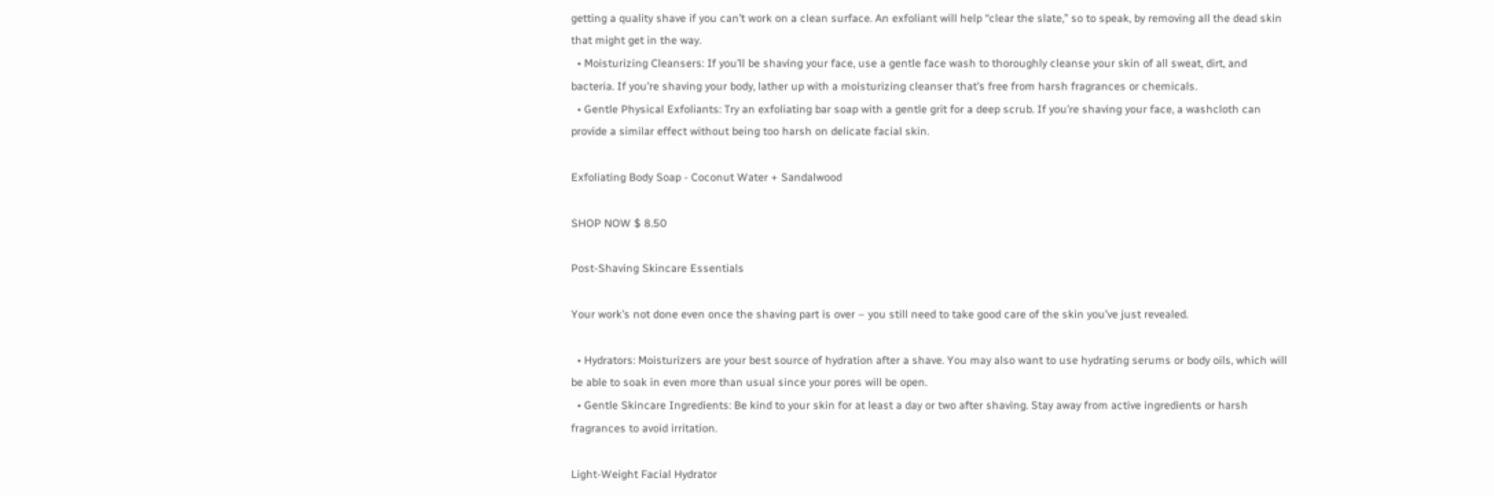getting a quality shave if you can’t work on a clean surface. An exfoliant will help “clear the slate,” so to speak, by removing all the dead skin that might get in the way.
  • Moisturizing Cleansers: If you’ll be shaving your face, use a gentle face wash to thoroughly cleanse your skin of all sweat, dirt, and bacteria. If you’re shaving your body, lather up with a moisturizing cleanser that’s free from harsh fragrances or chemicals.
  • Gentle Physical Exfoliants: Try an exfoliating bar soap with a gentle grit for a deep scrub. If you’re shaving your face, a washcloth can provide a similar effect without being too harsh on delicate facial skin.

Exfoliating Body Soap - Coconut Water + Sandalwood

SHOP NOW $ 8.50

Post-Shaving Skincare Essentials

Your work’s not done even once the shaving part is over – you still need to take good care of the skin you’ve just revealed.

  • Hydrators: Moisturizers are your best source of hydration after a shave. You may also want to use hydrating serums or body oils, which will be able to soak in even more than usual since your pores will be open.
  • Gentle Skincare Ingredients: Be kind to your skin for at least a day or two after shaving. Stay away from active ingredients or harsh fragrances to avoid irritation.

Light-Weight Facial Hydrator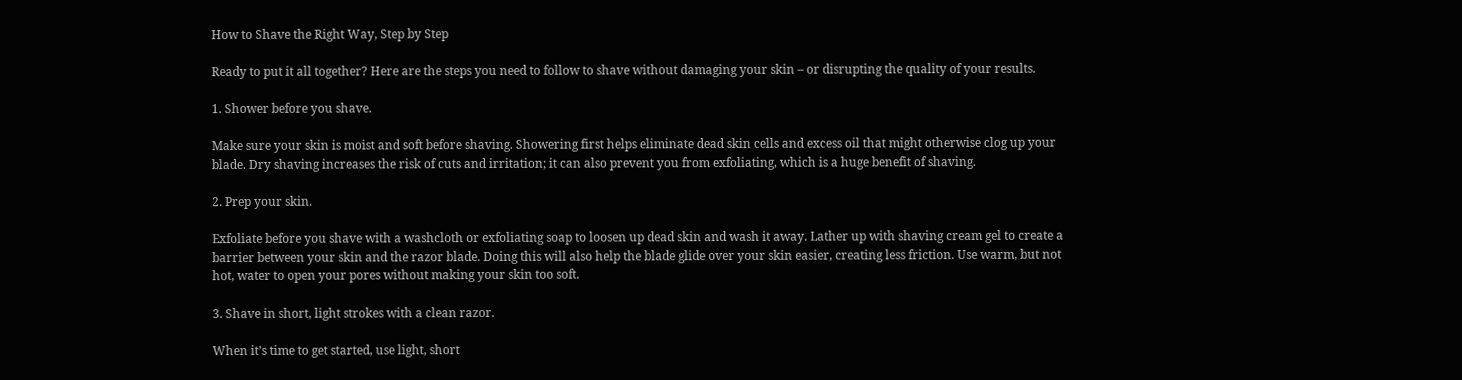How to Shave the Right Way, Step by Step

Ready to put it all together? Here are the steps you need to follow to shave without damaging your skin – or disrupting the quality of your results.

1. Shower before you shave.

Make sure your skin is moist and soft before shaving. Showering first helps eliminate dead skin cells and excess oil that might otherwise clog up your blade. Dry shaving increases the risk of cuts and irritation; it can also prevent you from exfoliating, which is a huge benefit of shaving.

2. Prep your skin.

Exfoliate before you shave with a washcloth or exfoliating soap to loosen up dead skin and wash it away. Lather up with shaving cream gel to create a barrier between your skin and the razor blade. Doing this will also help the blade glide over your skin easier, creating less friction. Use warm, but not hot, water to open your pores without making your skin too soft.

3. Shave in short, light strokes with a clean razor.

When it’s time to get started, use light, short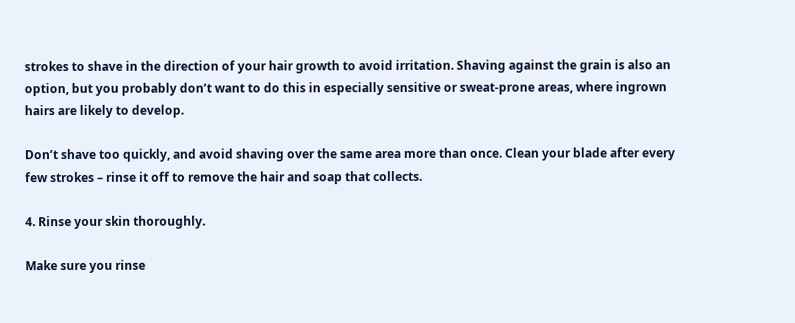strokes to shave in the direction of your hair growth to avoid irritation. Shaving against the grain is also an option, but you probably don’t want to do this in especially sensitive or sweat-prone areas, where ingrown hairs are likely to develop.

Don’t shave too quickly, and avoid shaving over the same area more than once. Clean your blade after every few strokes – rinse it off to remove the hair and soap that collects.

4. Rinse your skin thoroughly.

Make sure you rinse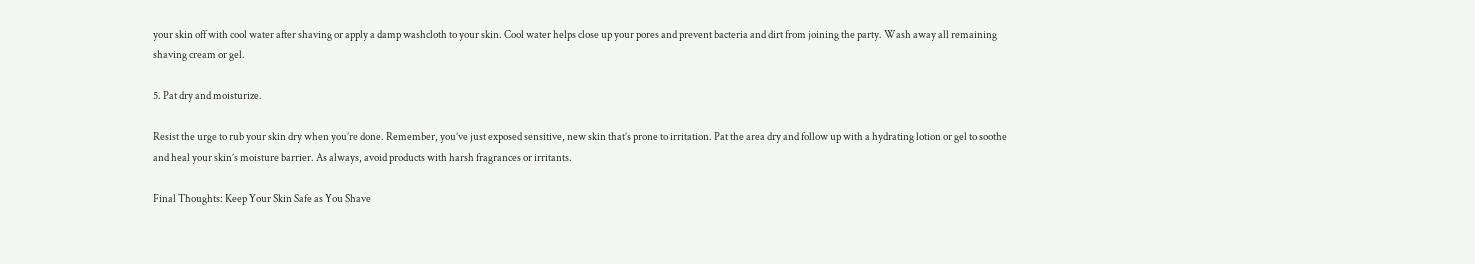your skin off with cool water after shaving or apply a damp washcloth to your skin. Cool water helps close up your pores and prevent bacteria and dirt from joining the party. Wash away all remaining shaving cream or gel.

5. Pat dry and moisturize.

Resist the urge to rub your skin dry when you’re done. Remember, you’ve just exposed sensitive, new skin that’s prone to irritation. Pat the area dry and follow up with a hydrating lotion or gel to soothe and heal your skin’s moisture barrier. As always, avoid products with harsh fragrances or irritants.

Final Thoughts: Keep Your Skin Safe as You Shave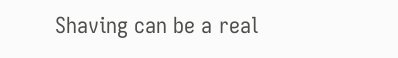Shaving can be a real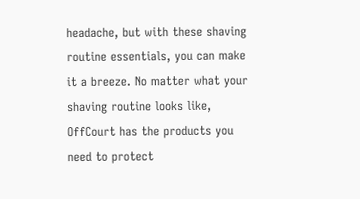headache, but with these shaving routine essentials, you can make it a breeze. No matter what your shaving routine looks like, OffCourt has the products you need to protect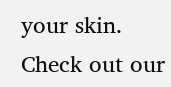your skin. Check out our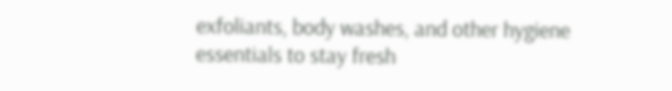exfoliants, body washes, and other hygiene essentials to stay fresh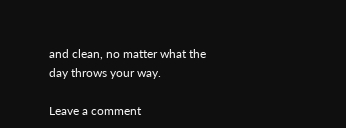and clean, no matter what the day throws your way.

Leave a comment